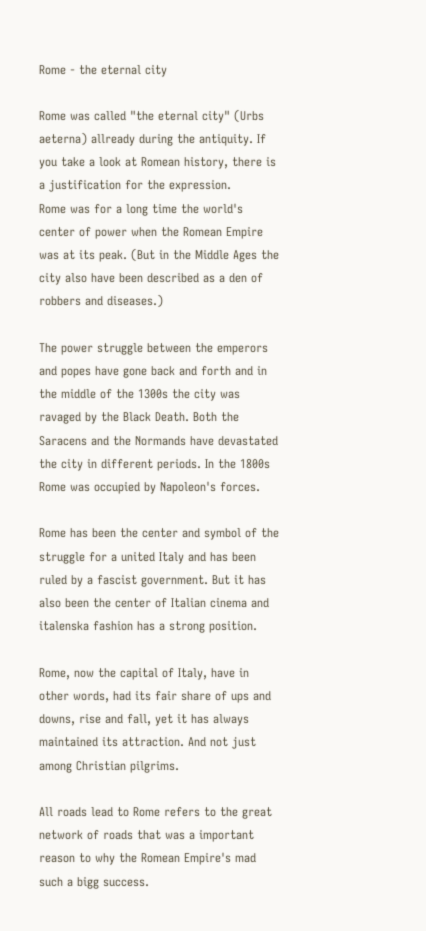Rome - the eternal city

Rome was called "the eternal city" (Urbs aeterna) allready during the antiquity. If you take a look at Romean history, there is a justification for the expression.
Rome was for a long time the world's center of power when the Romean Empire was at its peak. (But in the Middle Ages the city also have been described as a den of robbers and diseases.)

The power struggle between the emperors and popes have gone back and forth and in the middle of the 1300s the city was ravaged by the Black Death. Both the Saracens and the Normands have devastated the city in different periods. In the 1800s Rome was occupied by Napoleon's forces.

Rome has been the center and symbol of the struggle for a united Italy and has been ruled by a fascist government. But it has also been the center of Italian cinema and italenska fashion has a strong position.

Rome, now the capital of Italy, have in other words, had its fair share of ups and downs, rise and fall, yet it has always maintained its attraction. And not just among Christian pilgrims.

All roads lead to Rome refers to the great network of roads that was a important reason to why the Romean Empire's mad such a bigg success.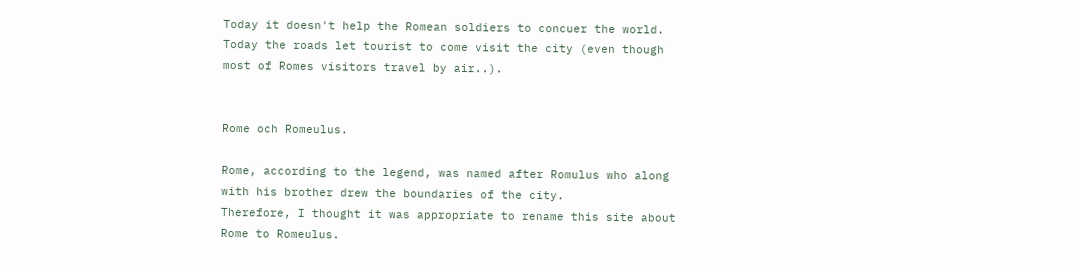Today it doesn't help the Romean soldiers to concuer the world. Today the roads let tourist to come visit the city (even though most of Romes visitors travel by air..).


Rome och Romeulus.

Rome, according to the legend, was named after Romulus who along with his brother drew the boundaries of the city.
Therefore, I thought it was appropriate to rename this site about Rome to Romeulus.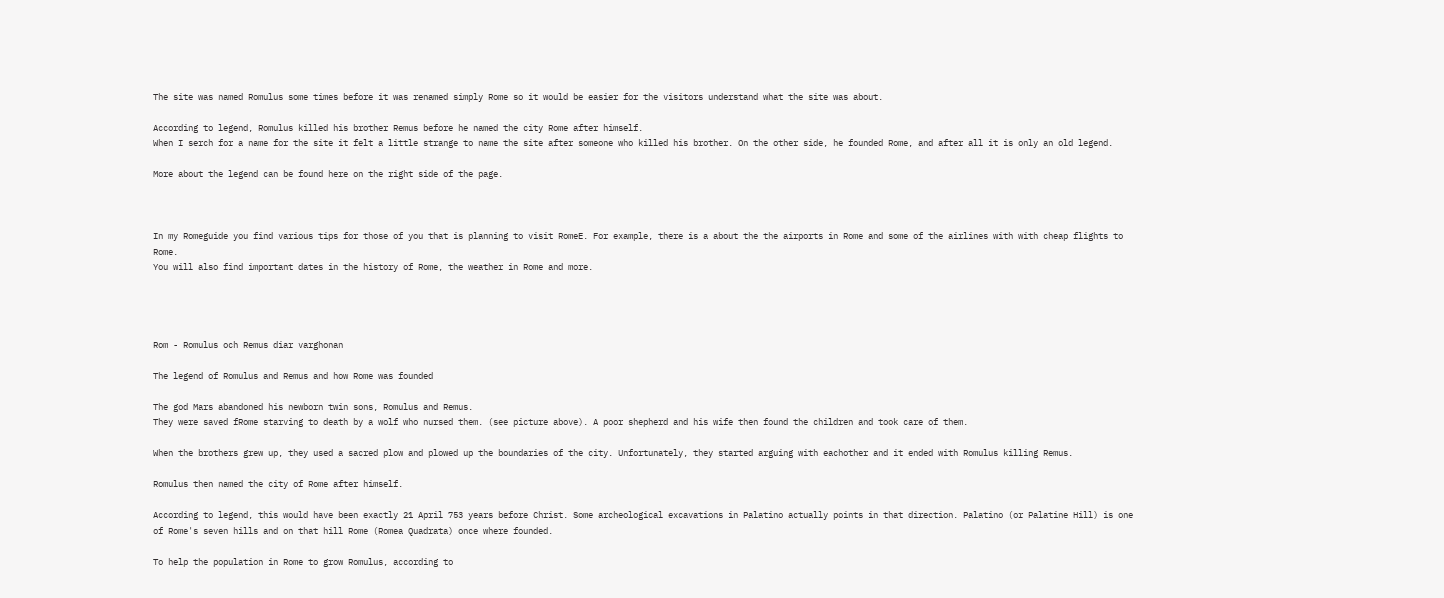The site was named Romulus some times before it was renamed simply Rome so it would be easier for the visitors understand what the site was about.

According to legend, Romulus killed his brother Remus before he named the city Rome after himself.
When I serch for a name for the site it felt a little strange to name the site after someone who killed his brother. On the other side, he founded Rome, and after all it is only an old legend.

More about the legend can be found here on the right side of the page.



In my Romeguide you find various tips for those of you that is planning to visit RomeE. For example, there is a about the the airports in Rome and some of the airlines with with cheap flights to Rome.
You will also find important dates in the history of Rome, the weather in Rome and more.




Rom - Romulus och Remus diar varghonan

The legend of Romulus and Remus and how Rome was founded

The god Mars abandoned his newborn twin sons, Romulus and Remus.
They were saved fRome starving to death by a wolf who nursed them. (see picture above). A poor shepherd and his wife then found the children and took care of them.

When the brothers grew up, they used a sacred plow and plowed up the boundaries of the city. Unfortunately, they started arguing with eachother and it ended with Romulus killing Remus.

Romulus then named the city of Rome after himself.

According to legend, this would have been exactly 21 April 753 years before Christ. Some archeological excavations in Palatino actually points in that direction. Palatino (or Palatine Hill) is one of Rome's seven hills and on that hill Rome (Romea Quadrata) once where founded.

To help the population in Rome to grow Romulus, according to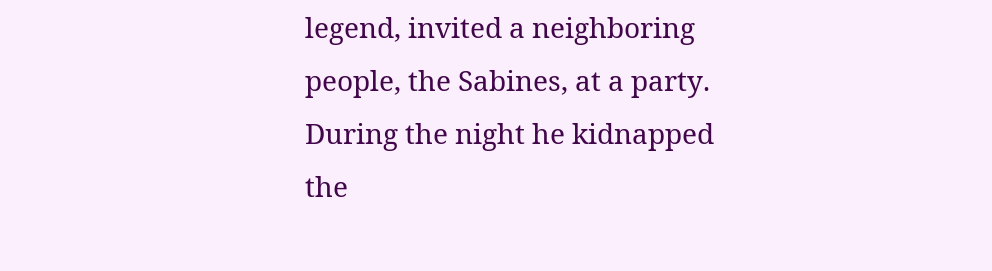legend, invited a neighboring people, the Sabines, at a party. During the night he kidnapped the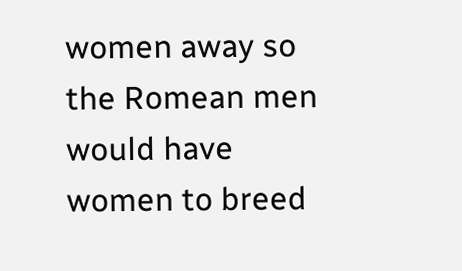women away so the Romean men would have women to breed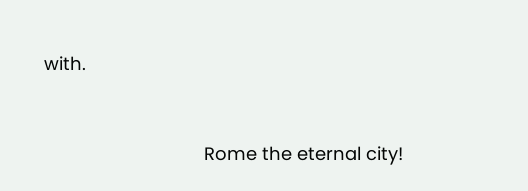with.


                                Rome the eternal city!